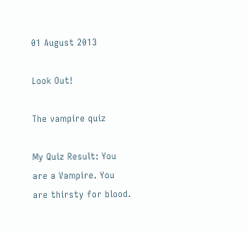01 August 2013

Look Out!

The vampire quiz

My Quiz Result: You are a Vampire. You are thirsty for blood.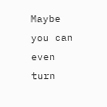Maybe you can even turn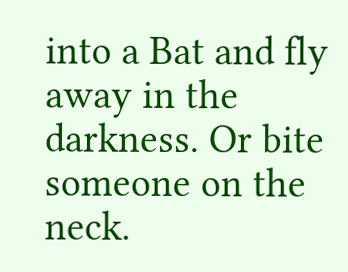into a Bat and fly away in the darkness. Or bite someone on the neck.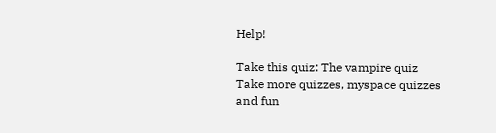Help!

Take this quiz: The vampire quiz
Take more quizzes, myspace quizzes and fun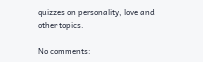quizzes on personality, love and other topics.

No comments: